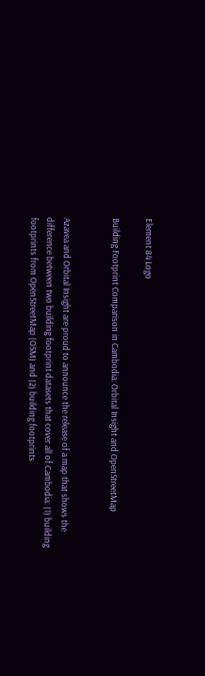Element 84 Logo

Building Footprint Comparison in Cambodia: Orbital Insight and OpenStreetMap


Azavea and Orbital Insight are proud to announce the release of a map that shows the difference between two building footprint datasets that cover all of Cambodia: (1) building footprints from OpenStreetMap (OSM) and (2) building footprints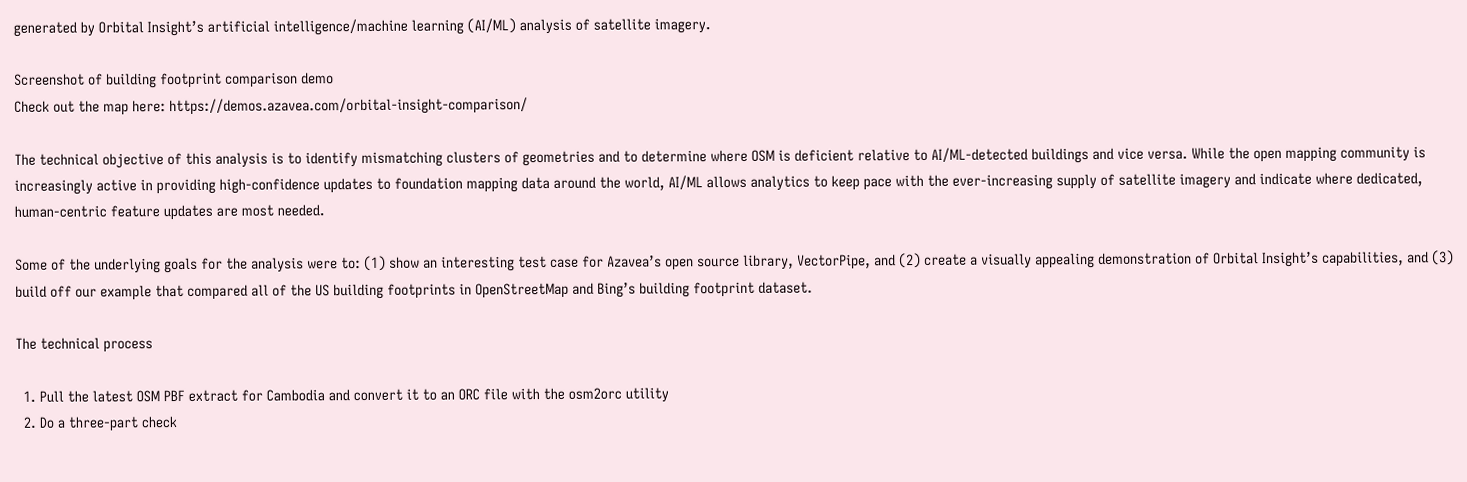generated by Orbital Insight’s artificial intelligence/machine learning (AI/ML) analysis of satellite imagery.

Screenshot of building footprint comparison demo
Check out the map here: https://demos.azavea.com/orbital-insight-comparison/

The technical objective of this analysis is to identify mismatching clusters of geometries and to determine where OSM is deficient relative to AI/ML-detected buildings and vice versa. While the open mapping community is increasingly active in providing high-confidence updates to foundation mapping data around the world, AI/ML allows analytics to keep pace with the ever-increasing supply of satellite imagery and indicate where dedicated, human-centric feature updates are most needed.

Some of the underlying goals for the analysis were to: (1) show an interesting test case for Azavea’s open source library, VectorPipe, and (2) create a visually appealing demonstration of Orbital Insight’s capabilities, and (3) build off our example that compared all of the US building footprints in OpenStreetMap and Bing’s building footprint dataset.

The technical process

  1. Pull the latest OSM PBF extract for Cambodia and convert it to an ORC file with the osm2orc utility
  2. Do a three-part check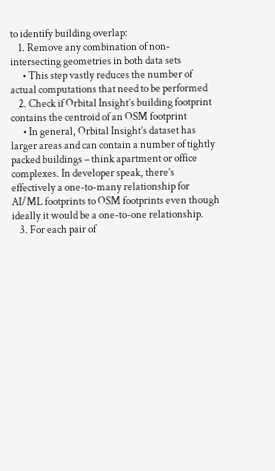to identify building overlap:
    1. Remove any combination of non-intersecting geometries in both data sets
      • This step vastly reduces the number of actual computations that need to be performed
    2. Check if Orbital Insight’s building footprint contains the centroid of an OSM footprint
      • In general, Orbital Insight’s dataset has larger areas and can contain a number of tightly packed buildings – think apartment or office complexes. In developer speak, there’s effectively a one-to-many relationship for AI/ML footprints to OSM footprints even though ideally it would be a one-to-one relationship.
    3. For each pair of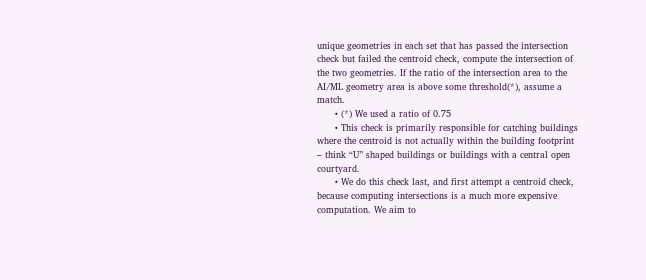unique geometries in each set that has passed the intersection check but failed the centroid check, compute the intersection of the two geometries. If the ratio of the intersection area to the AI/ML geometry area is above some threshold(*), assume a match.
      • (*) We used a ratio of 0.75
      • This check is primarily responsible for catching buildings where the centroid is not actually within the building footprint – think “U” shaped buildings or buildings with a central open courtyard.
      • We do this check last, and first attempt a centroid check, because computing intersections is a much more expensive computation. We aim to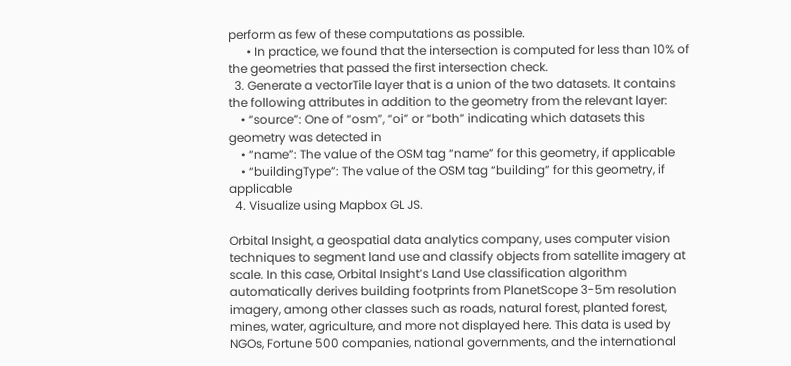perform as few of these computations as possible.
      • In practice, we found that the intersection is computed for less than 10% of the geometries that passed the first intersection check.
  3. Generate a vectorTile layer that is a union of the two datasets. It contains the following attributes in addition to the geometry from the relevant layer:
    • “source”: One of “osm”, “oi” or “both” indicating which datasets this geometry was detected in
    • “name”: The value of the OSM tag “name” for this geometry, if applicable
    • “buildingType”: The value of the OSM tag “building” for this geometry, if applicable
  4. Visualize using Mapbox GL JS.

Orbital Insight, a geospatial data analytics company, uses computer vision techniques to segment land use and classify objects from satellite imagery at scale. In this case, Orbital Insight’s Land Use classification algorithm automatically derives building footprints from PlanetScope 3-5m resolution imagery, among other classes such as roads, natural forest, planted forest, mines, water, agriculture, and more not displayed here. This data is used by NGOs, Fortune 500 companies, national governments, and the international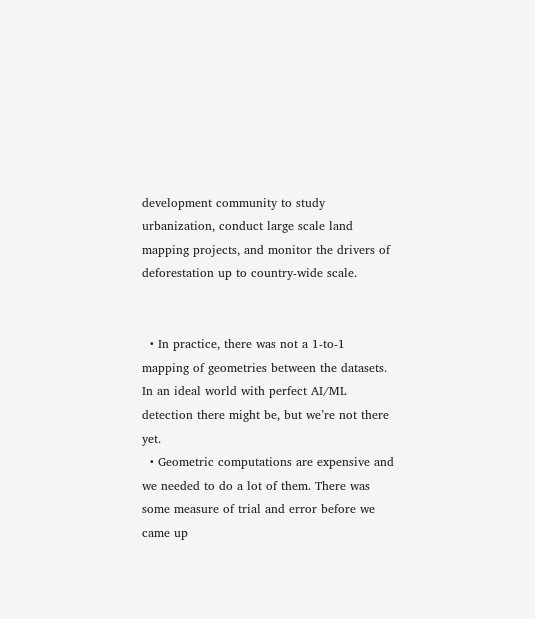development community to study urbanization, conduct large scale land mapping projects, and monitor the drivers of deforestation up to country-wide scale.


  • In practice, there was not a 1-to-1 mapping of geometries between the datasets. In an ideal world with perfect AI/ML detection there might be, but we’re not there yet.
  • Geometric computations are expensive and we needed to do a lot of them. There was some measure of trial and error before we came up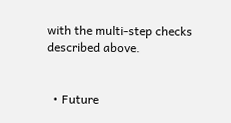with the multi-step checks described above.


  • Future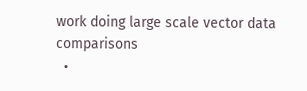work doing large scale vector data comparisons
  •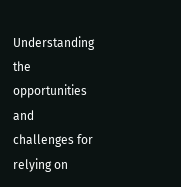Understanding the opportunities and challenges for relying on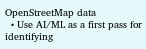OpenStreetMap data
  • Use AI/ML as a first pass for identifying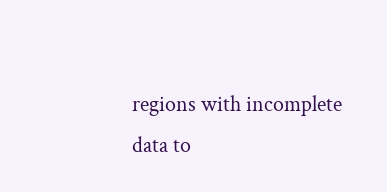regions with incomplete data to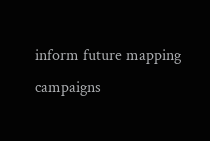inform future mapping campaigns